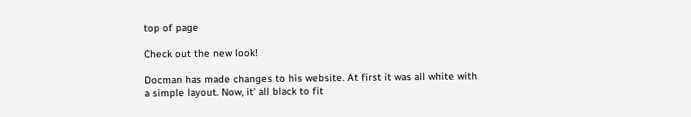top of page

Check out the new look!

Docman has made changes to his website. At first it was all white with a simple layout. Now, it’ all black to fit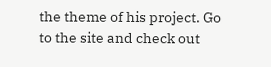the theme of his project. Go to the site and check out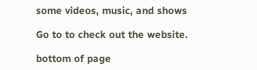some videos, music, and shows

Go to to check out the website.

bottom of page